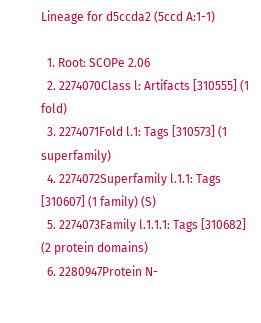Lineage for d5ccda2 (5ccd A:1-1)

  1. Root: SCOPe 2.06
  2. 2274070Class l: Artifacts [310555] (1 fold)
  3. 2274071Fold l.1: Tags [310573] (1 superfamily)
  4. 2274072Superfamily l.1.1: Tags [310607] (1 family) (S)
  5. 2274073Family l.1.1.1: Tags [310682] (2 protein domains)
  6. 2280947Protein N-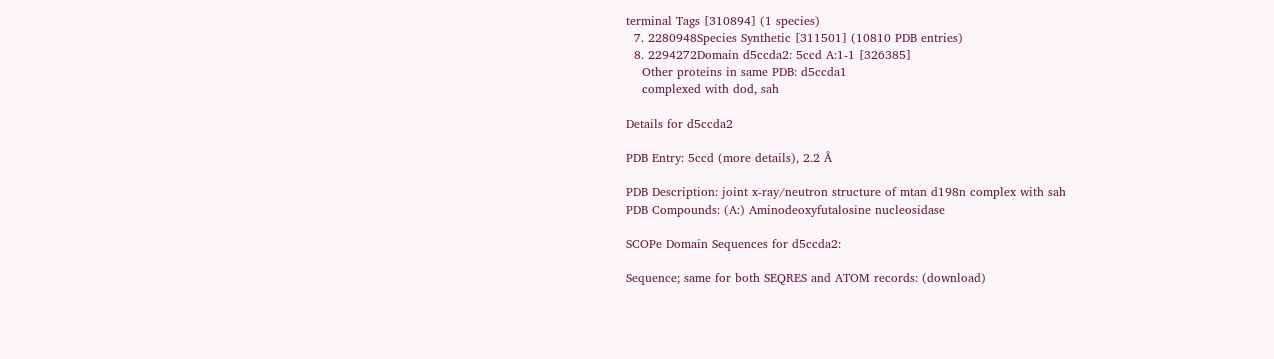terminal Tags [310894] (1 species)
  7. 2280948Species Synthetic [311501] (10810 PDB entries)
  8. 2294272Domain d5ccda2: 5ccd A:1-1 [326385]
    Other proteins in same PDB: d5ccda1
    complexed with dod, sah

Details for d5ccda2

PDB Entry: 5ccd (more details), 2.2 Å

PDB Description: joint x-ray/neutron structure of mtan d198n complex with sah
PDB Compounds: (A:) Aminodeoxyfutalosine nucleosidase

SCOPe Domain Sequences for d5ccda2:

Sequence; same for both SEQRES and ATOM records: (download)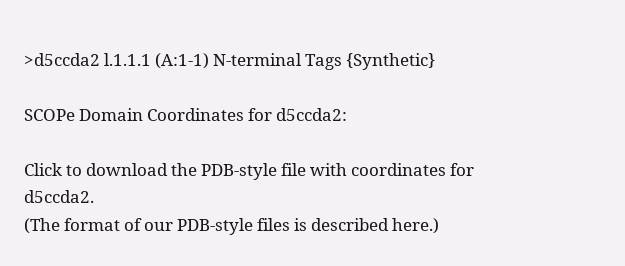>d5ccda2 l.1.1.1 (A:1-1) N-terminal Tags {Synthetic}

SCOPe Domain Coordinates for d5ccda2:

Click to download the PDB-style file with coordinates for d5ccda2.
(The format of our PDB-style files is described here.)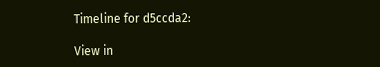Timeline for d5ccda2:

View in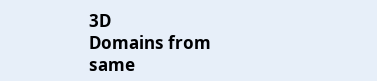3D
Domains from same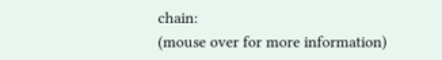chain:
(mouse over for more information)